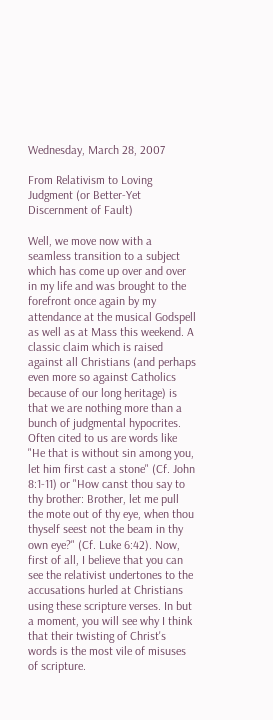Wednesday, March 28, 2007

From Relativism to Loving Judgment (or Better-Yet Discernment of Fault)

Well, we move now with a seamless transition to a subject which has come up over and over in my life and was brought to the forefront once again by my attendance at the musical Godspell as well as at Mass this weekend. A classic claim which is raised against all Christians (and perhaps even more so against Catholics because of our long heritage) is that we are nothing more than a bunch of judgmental hypocrites. Often cited to us are words like "He that is without sin among you, let him first cast a stone" (Cf. John 8:1-11) or "How canst thou say to thy brother: Brother, let me pull the mote out of thy eye, when thou thyself seest not the beam in thy own eye?" (Cf. Luke 6:42). Now, first of all, I believe that you can see the relativist undertones to the accusations hurled at Christians using these scripture verses. In but a moment, you will see why I think that their twisting of Christ's words is the most vile of misuses of scripture.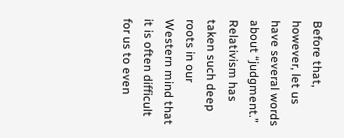Before that, however, let us have several words about “judgment.” Relativism has taken such deep roots in our Western mind that it is often difficult for us to even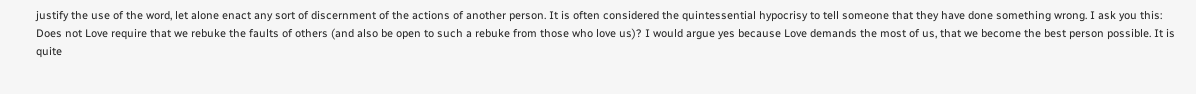justify the use of the word, let alone enact any sort of discernment of the actions of another person. It is often considered the quintessential hypocrisy to tell someone that they have done something wrong. I ask you this: Does not Love require that we rebuke the faults of others (and also be open to such a rebuke from those who love us)? I would argue yes because Love demands the most of us, that we become the best person possible. It is quite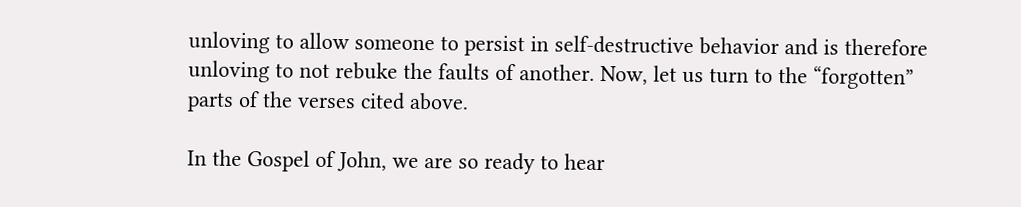unloving to allow someone to persist in self-destructive behavior and is therefore unloving to not rebuke the faults of another. Now, let us turn to the “forgotten” parts of the verses cited above.

In the Gospel of John, we are so ready to hear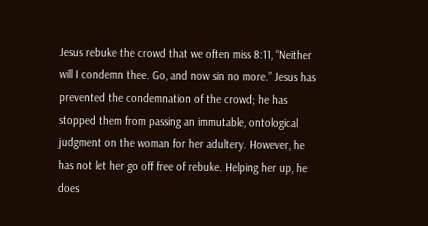Jesus rebuke the crowd that we often miss 8:11, “Neither will I condemn thee. Go, and now sin no more.” Jesus has prevented the condemnation of the crowd; he has stopped them from passing an immutable, ontological judgment on the woman for her adultery. However, he has not let her go off free of rebuke. Helping her up, he does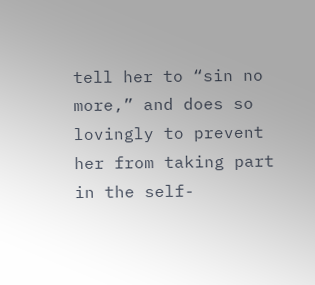tell her to “sin no more,” and does so lovingly to prevent her from taking part in the self-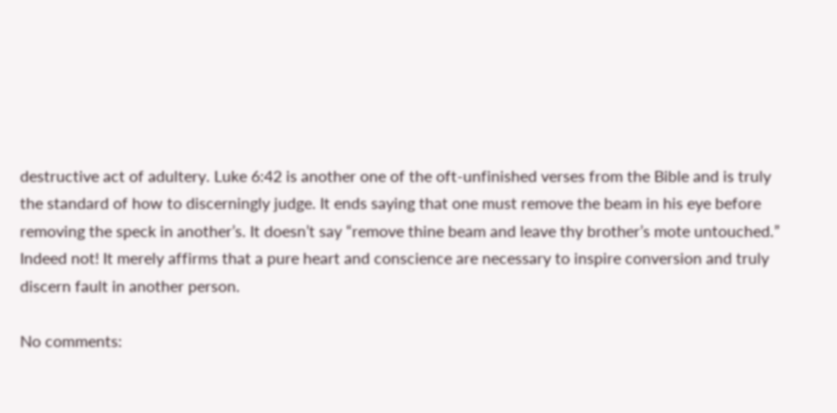destructive act of adultery. Luke 6:42 is another one of the oft-unfinished verses from the Bible and is truly the standard of how to discerningly judge. It ends saying that one must remove the beam in his eye before removing the speck in another’s. It doesn’t say “remove thine beam and leave thy brother’s mote untouched.” Indeed not! It merely affirms that a pure heart and conscience are necessary to inspire conversion and truly discern fault in another person.

No comments: